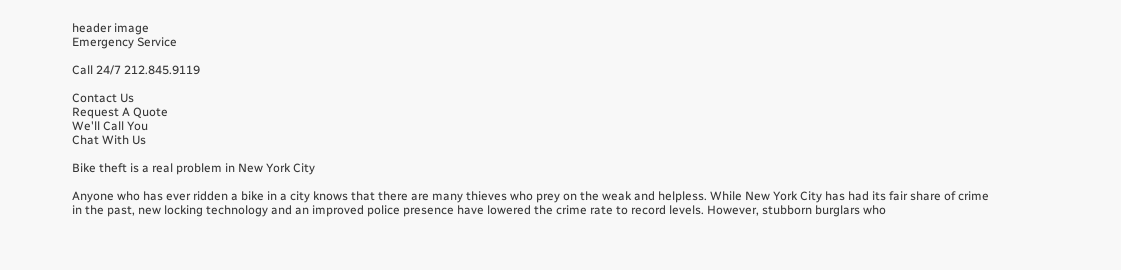header image
Emergency Service

Call 24/7 212.845.9119

Contact Us
Request A Quote
We'll Call You
Chat With Us

Bike theft is a real problem in New York City

Anyone who has ever ridden a bike in a city knows that there are many thieves who prey on the weak and helpless. While New York City has had its fair share of crime in the past, new locking technology and an improved police presence have lowered the crime rate to record levels. However, stubborn burglars who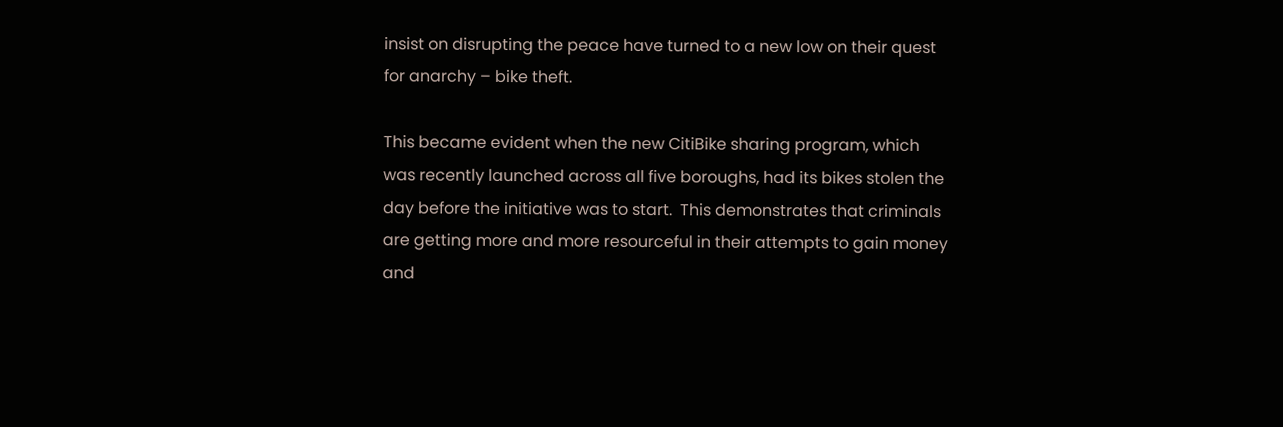insist on disrupting the peace have turned to a new low on their quest for anarchy – bike theft.

This became evident when the new CitiBike sharing program, which was recently launched across all five boroughs, had its bikes stolen the day before the initiative was to start.  This demonstrates that criminals are getting more and more resourceful in their attempts to gain money and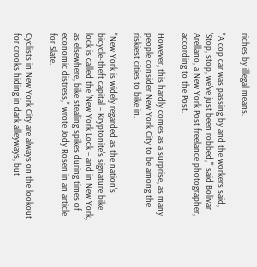riches by illegal means.

"A cop car was passing by and the workers said, 'Stop, stop, we've just been robbed,'" said Bolivar Arellano, a New York Post freelance photographer, according to the Post.

However, this hardly comes as a surprise, as many people consider New York City to be among the riskiest cities to bike in.

"New York is widely regarded as the nation's bicycle-theft capital – Kryptonite's signature bike lock is called the 'New York Lock – and in New York, as elsewhere, bike stealing spikes during times of economic distress," wrote Jody Rosen in an article for Slate.

Cyclists in New York City are always on the lookout for crooks hiding in dark alleyways, but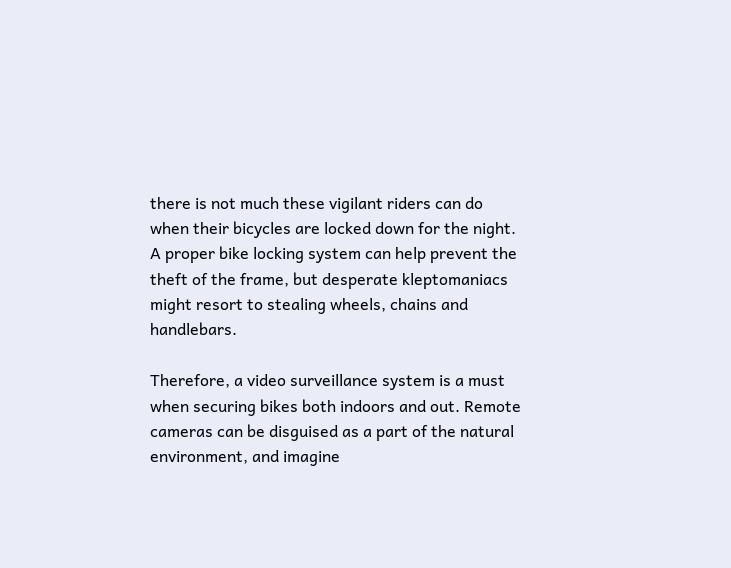there is not much these vigilant riders can do when their bicycles are locked down for the night. A proper bike locking system can help prevent the theft of the frame, but desperate kleptomaniacs might resort to stealing wheels, chains and handlebars.

Therefore, a video surveillance system is a must when securing bikes both indoors and out. Remote cameras can be disguised as a part of the natural environment, and imagine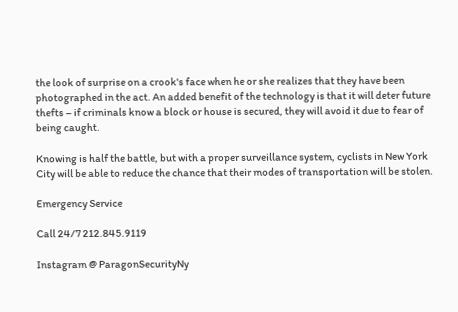the look of surprise on a crook's face when he or she realizes that they have been photographed in the act. An added benefit of the technology is that it will deter future thefts – if criminals know a block or house is secured, they will avoid it due to fear of being caught.

Knowing is half the battle, but with a proper surveillance system, cyclists in New York City will be able to reduce the chance that their modes of transportation will be stolen.

Emergency Service

Call 24/7 212.845.9119

Instagram @ ParagonSecurityNy